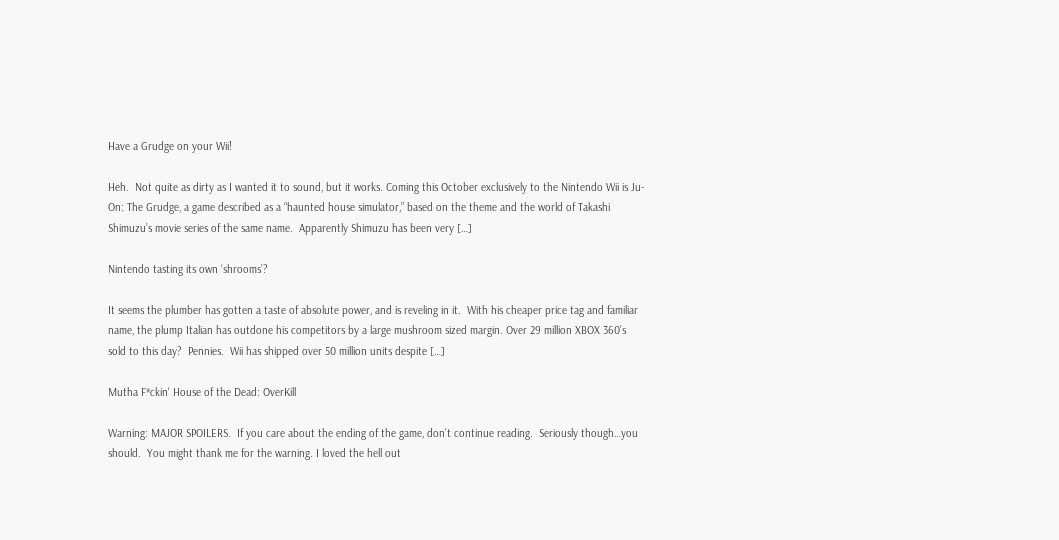Have a Grudge on your Wii!

Heh.  Not quite as dirty as I wanted it to sound, but it works. Coming this October exclusively to the Nintendo Wii is Ju-On: The Grudge, a game described as a “haunted house simulator,” based on the theme and the world of Takashi Shimuzu’s movie series of the same name.  Apparently Shimuzu has been very […]

Nintendo tasting its own ‘shrooms’?

It seems the plumber has gotten a taste of absolute power, and is reveling in it.  With his cheaper price tag and familiar name, the plump Italian has outdone his competitors by a large mushroom sized margin. Over 29 million XBOX 360’s sold to this day?  Pennies.  Wii has shipped over 50 million units despite […]

Mutha F*ckin' House of the Dead: OverKill

Warning: MAJOR SPOILERS.  If you care about the ending of the game, don’t continue reading.  Seriously though…you should.  You might thank me for the warning. I loved the hell out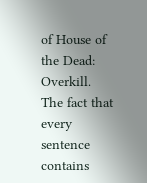of House of the Dead: Overkill.  The fact that every sentence contains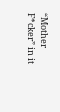“Mother F*cker” in it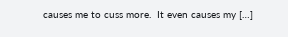causes me to cuss more.  It even causes my […]